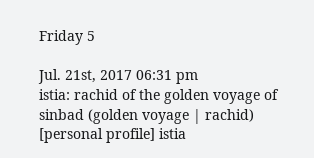Friday 5

Jul. 21st, 2017 06:31 pm
istia: rachid of the golden voyage of sinbad (golden voyage | rachid)
[personal profile] istia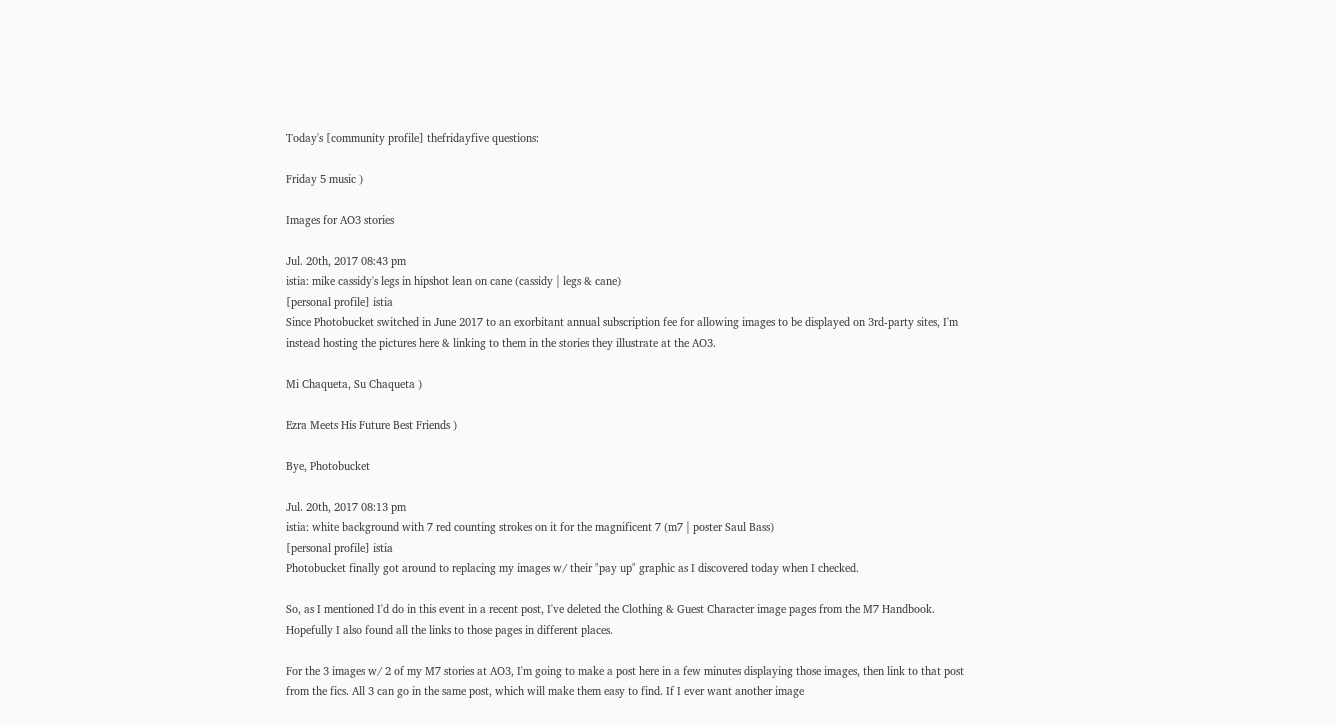Today's [community profile] thefridayfive questions:

Friday 5 music )

Images for AO3 stories

Jul. 20th, 2017 08:43 pm
istia: mike cassidy's legs in hipshot lean on cane (cassidy | legs & cane)
[personal profile] istia
Since Photobucket switched in June 2017 to an exorbitant annual subscription fee for allowing images to be displayed on 3rd-party sites, I'm instead hosting the pictures here & linking to them in the stories they illustrate at the AO3.

Mi Chaqueta, Su Chaqueta )

Ezra Meets His Future Best Friends )

Bye, Photobucket

Jul. 20th, 2017 08:13 pm
istia: white background with 7 red counting strokes on it for the magnificent 7 (m7 | poster Saul Bass)
[personal profile] istia
Photobucket finally got around to replacing my images w/ their "pay up" graphic as I discovered today when I checked.

So, as I mentioned I'd do in this event in a recent post, I've deleted the Clothing & Guest Character image pages from the M7 Handbook. Hopefully I also found all the links to those pages in different places.

For the 3 images w/ 2 of my M7 stories at AO3, I'm going to make a post here in a few minutes displaying those images, then link to that post from the fics. All 3 can go in the same post, which will make them easy to find. If I ever want another image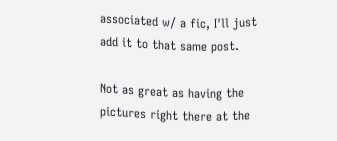associated w/ a fic, I'll just add it to that same post.

Not as great as having the pictures right there at the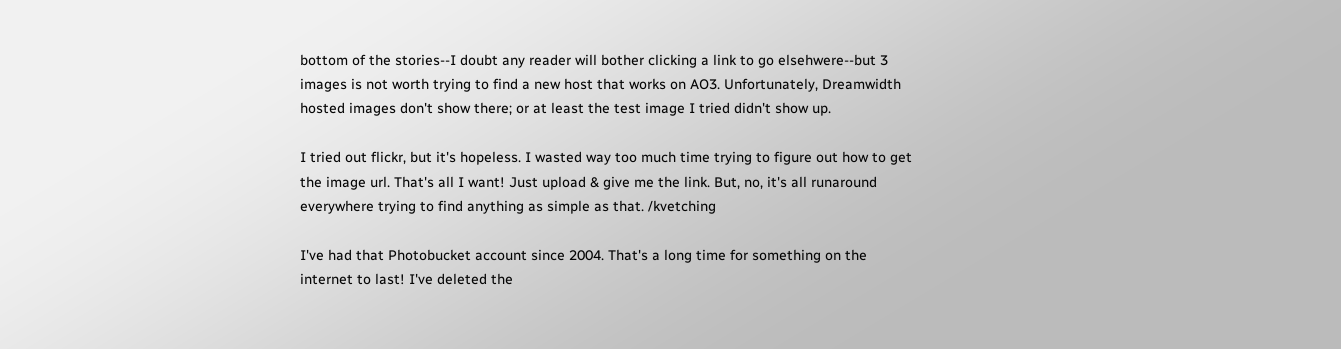bottom of the stories--I doubt any reader will bother clicking a link to go elsehwere--but 3 images is not worth trying to find a new host that works on AO3. Unfortunately, Dreamwidth hosted images don't show there; or at least the test image I tried didn't show up.

I tried out flickr, but it's hopeless. I wasted way too much time trying to figure out how to get the image url. That's all I want! Just upload & give me the link. But, no, it's all runaround everywhere trying to find anything as simple as that. /kvetching

I've had that Photobucket account since 2004. That's a long time for something on the internet to last! I've deleted the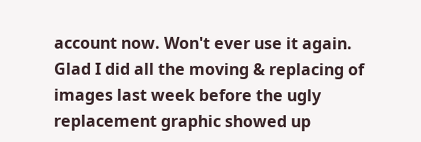account now. Won't ever use it again. Glad I did all the moving & replacing of images last week before the ugly replacement graphic showed up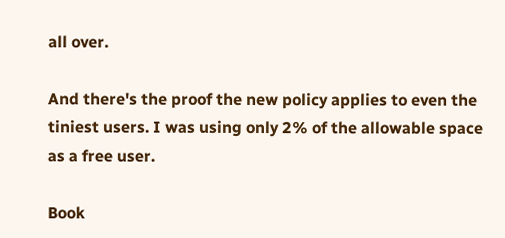all over.

And there's the proof the new policy applies to even the tiniest users. I was using only 2% of the allowable space as a free user.

Book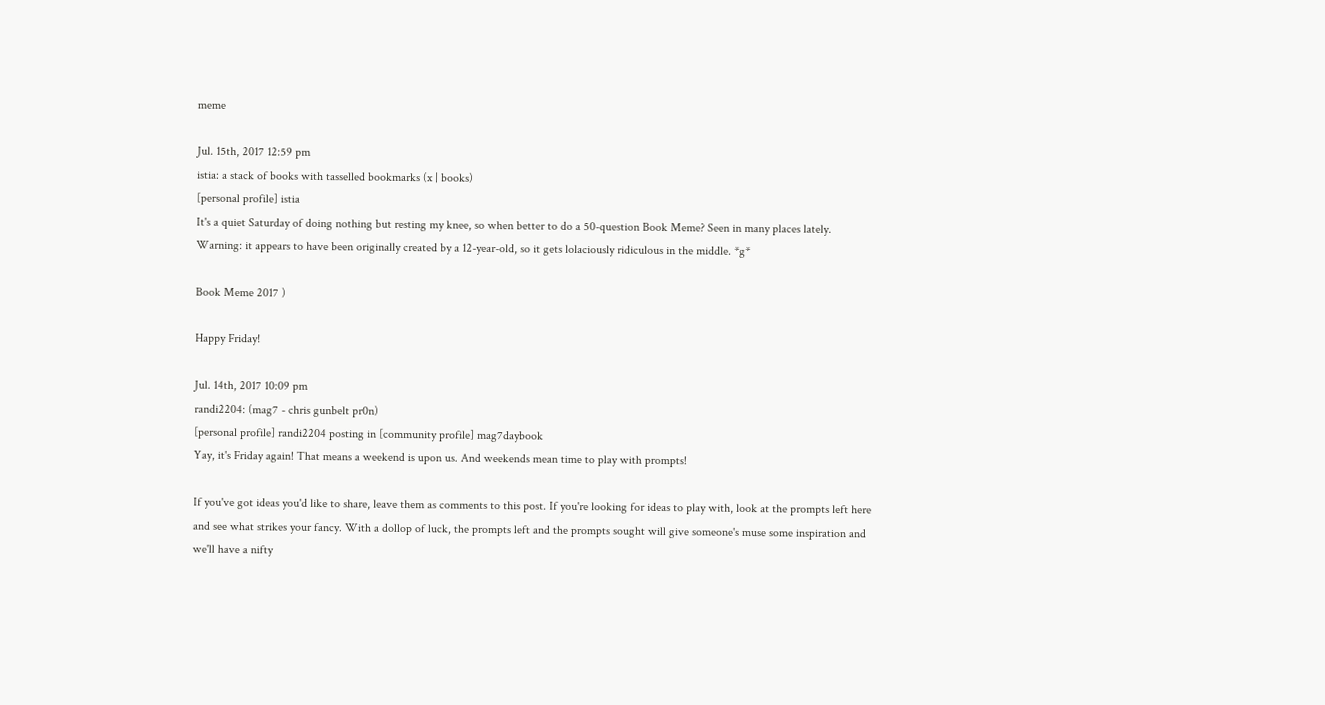meme

Jul. 15th, 2017 12:59 pm
istia: a stack of books with tasselled bookmarks (x | books)
[personal profile] istia
It's a quiet Saturday of doing nothing but resting my knee, so when better to do a 50-question Book Meme? Seen in many places lately. Warning: it appears to have been originally created by a 12-year-old, so it gets lolaciously ridiculous in the middle. *g*

Book Meme 2017 )

Happy Friday!

Jul. 14th, 2017 10:09 pm
randi2204: (mag7 - chris gunbelt pr0n)
[personal profile] randi2204 posting in [community profile] mag7daybook
Yay, it's Friday again! That means a weekend is upon us. And weekends mean time to play with prompts!

If you've got ideas you'd like to share, leave them as comments to this post. If you're looking for ideas to play with, look at the prompts left here and see what strikes your fancy. With a dollop of luck, the prompts left and the prompts sought will give someone's muse some inspiration and we'll have a nifty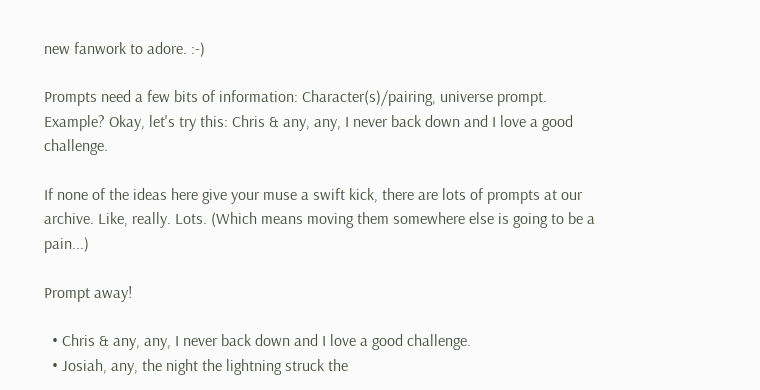new fanwork to adore. :-)

Prompts need a few bits of information: Character(s)/pairing, universe prompt.
Example? Okay, let's try this: Chris & any, any, I never back down and I love a good challenge.

If none of the ideas here give your muse a swift kick, there are lots of prompts at our archive. Like, really. Lots. (Which means moving them somewhere else is going to be a pain...)

Prompt away!

  • Chris & any, any, I never back down and I love a good challenge.
  • Josiah, any, the night the lightning struck the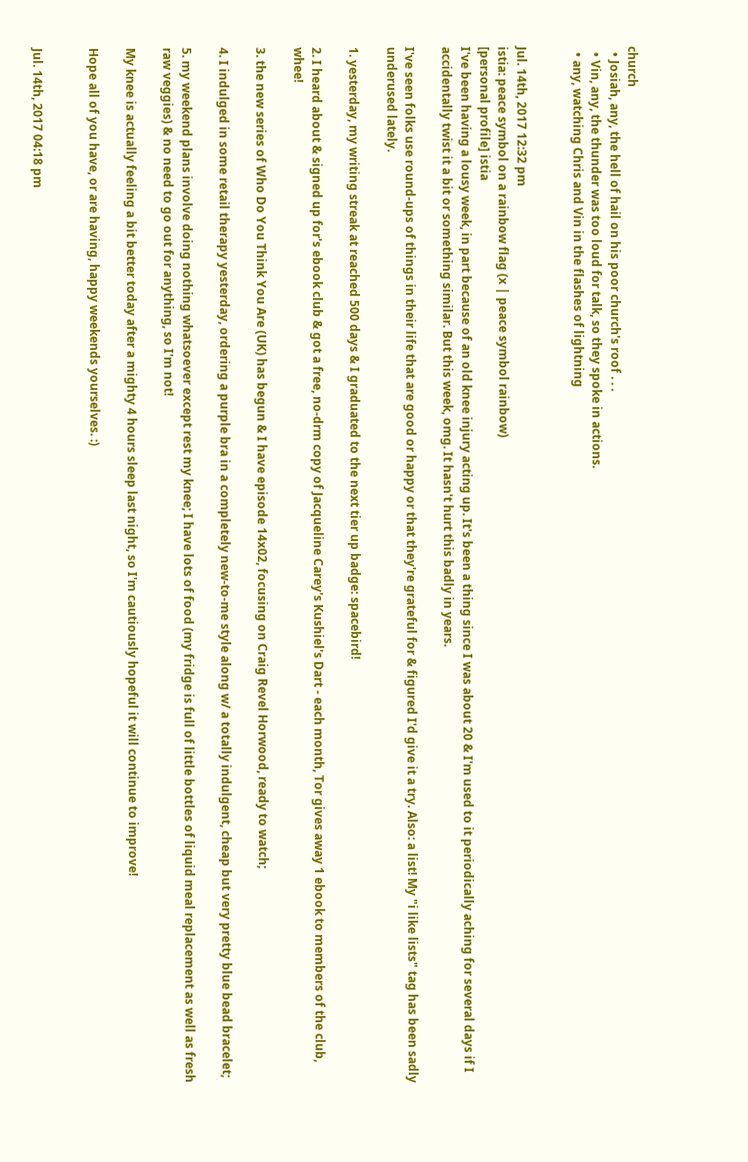church
  • Josiah, any, the hell of hail on his poor church's roof . . .
  • Vin, any, the thunder was too loud for talk, so they spoke in actions.
  • any, watching Chris and Vin in the flashes of lightning


Jul. 14th, 2017 12:32 pm
istia: peace symbol on a rainbow flag (x | peace symbol rainbow)
[personal profile] istia
I've been having a lousy week, in part because of an old knee injury acting up. It's been a thing since I was about 20 & I'm used to it periodically aching for several days if I accidentally twist it a bit or something similar. But this week, omg. It hasn't hurt this badly in years.

I've seen folks use round-ups of things in their life that are good or happy or that they're grateful for & figured I'd give it a try. Also: a list! My "i like lists" tag has been sadly underused lately.

1. yesterday, my writing streak at reached 500 days & I graduated to the next tier up badge: spacebird!

2. I heard about & signed up for's ebook club & got a free, no-drm copy of Jacqueline Carey's Kushiel's Dart - each month, Tor gives away 1 ebook to members of the club, whee!

3. the new series of Who Do You Think You Are (UK) has begun & I have episode 14x02, focusing on Craig Revel Horwood, ready to watch;

4. I indulged in some retail therapy yesterday, ordering a purple bra in a completely new-to-me style along w/ a totally indulgent, cheap but very pretty blue bead bracelet;

5. my weekend plans involve doing nothing whatsoever except rest my knee; I have lots of food (my fridge is full of little bottles of liquid meal replacement as well as fresh raw veggies) & no need to go out for anything, so I'm not!

My knee is actually feeling a bit better today after a mighty 4 hours sleep last night, so I'm cautiously hopeful it will continue to improve!

Hope all of you have, or are having, happy weekends yourselves. :)


Jul. 14th, 2017 04:18 pm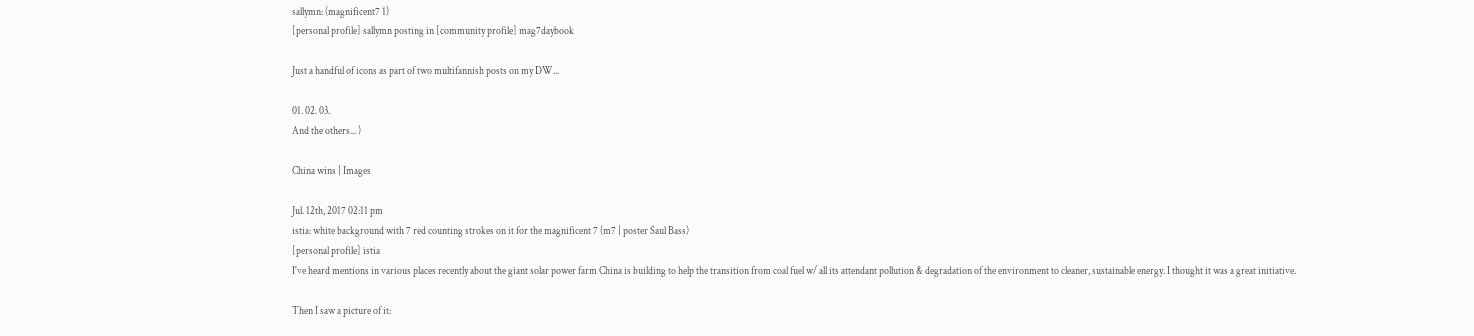sallymn: (magnificent7 1)
[personal profile] sallymn posting in [community profile] mag7daybook

Just a handful of icons as part of two multifannish posts on my DW...

01. 02. 03.
And the others... )

China wins | Images

Jul. 12th, 2017 02:11 pm
istia: white background with 7 red counting strokes on it for the magnificent 7 (m7 | poster Saul Bass)
[personal profile] istia
I've heard mentions in various places recently about the giant solar power farm China is building to help the transition from coal fuel w/ all its attendant pollution & degradation of the environment to cleaner, sustainable energy. I thought it was a great initiative.

Then I saw a picture of it: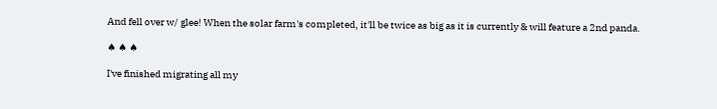And fell over w/ glee! When the solar farm's completed, it'll be twice as big as it is currently & will feature a 2nd panda.

♠ ♠ ♠

I've finished migrating all my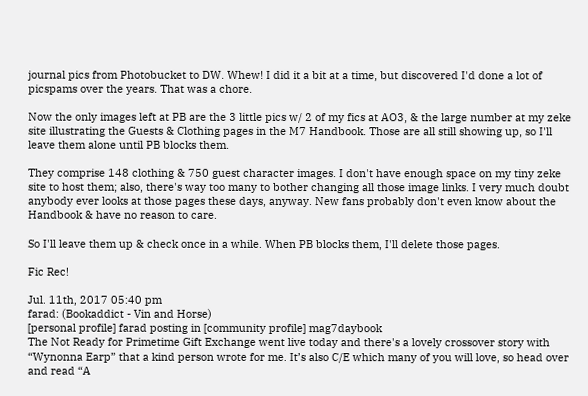journal pics from Photobucket to DW. Whew! I did it a bit at a time, but discovered I'd done a lot of picspams over the years. That was a chore.

Now the only images left at PB are the 3 little pics w/ 2 of my fics at AO3, & the large number at my zeke site illustrating the Guests & Clothing pages in the M7 Handbook. Those are all still showing up, so I'll leave them alone until PB blocks them.

They comprise 148 clothing & 750 guest character images. I don't have enough space on my tiny zeke site to host them; also, there's way too many to bother changing all those image links. I very much doubt anybody ever looks at those pages these days, anyway. New fans probably don't even know about the Handbook & have no reason to care.

So I'll leave them up & check once in a while. When PB blocks them, I'll delete those pages.

Fic Rec!

Jul. 11th, 2017 05:40 pm
farad: (Bookaddict - Vin and Horse)
[personal profile] farad posting in [community profile] mag7daybook
The Not Ready for Primetime Gift Exchange went live today and there's a lovely crossover story with “Wynonna Earp” that a kind person wrote for me. It’s also C/E which many of you will love, so head over and read “A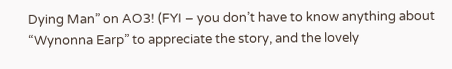Dying Man” on AO3! (FYI – you don’t have to know anything about “Wynonna Earp” to appreciate the story, and the lovely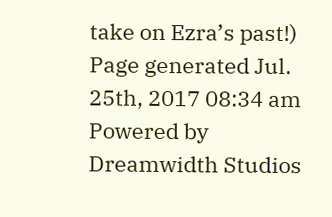take on Ezra’s past!)
Page generated Jul. 25th, 2017 08:34 am
Powered by Dreamwidth Studios